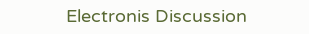Electronis Discussion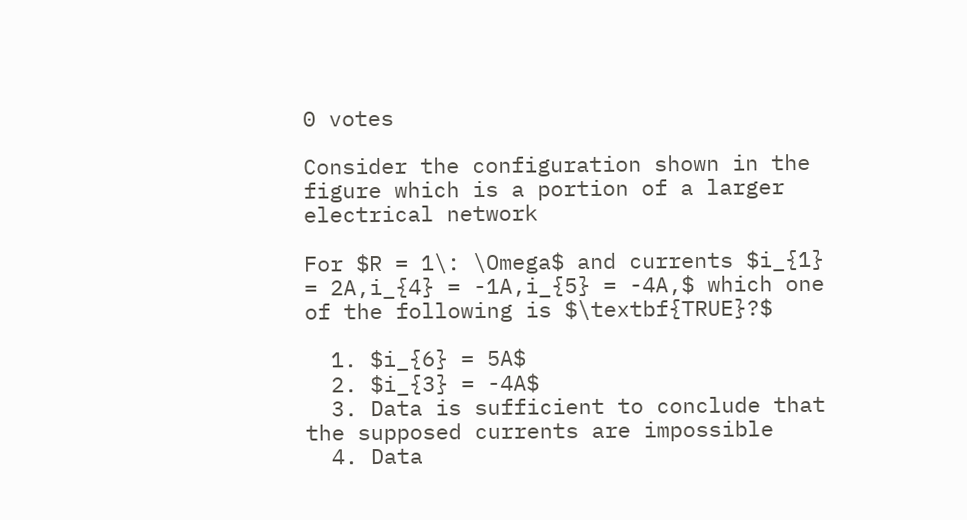0 votes

Consider the configuration shown in the figure which is a portion of a larger electrical network

For $R = 1\: \Omega$ and currents $i_{1} = 2A,i_{4} = -1A,i_{5} = -4A,$ which one of the following is $\textbf{TRUE}?$

  1. $i_{6} = 5A$
  2. $i_{3} = -4A$
  3. Data is sufficient to conclude that the supposed currents are impossible
  4. Data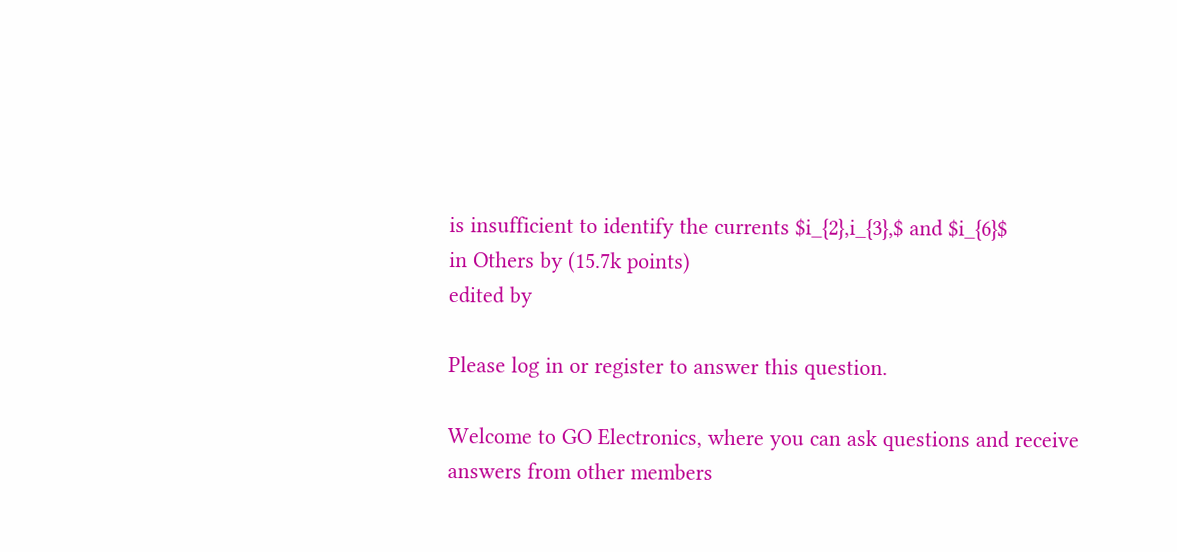is insufficient to identify the currents $i_{2},i_{3},$ and $i_{6}$
in Others by (15.7k points)
edited by

Please log in or register to answer this question.

Welcome to GO Electronics, where you can ask questions and receive answers from other members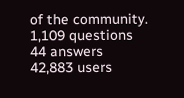of the community.
1,109 questions
44 answers
42,883 users